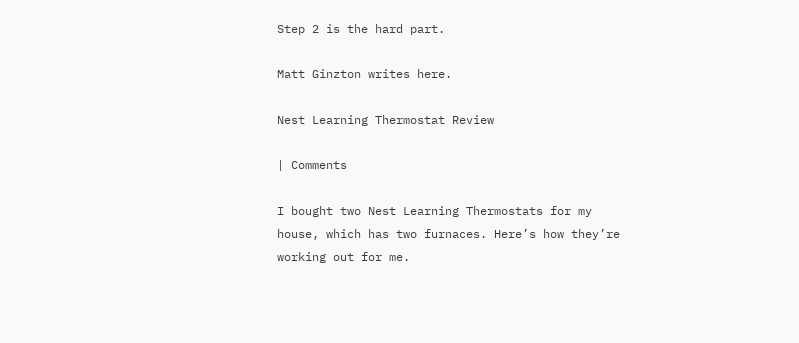Step 2 is the hard part.

Matt Ginzton writes here.

Nest Learning Thermostat Review

| Comments

I bought two Nest Learning Thermostats for my house, which has two furnaces. Here’s how they’re working out for me.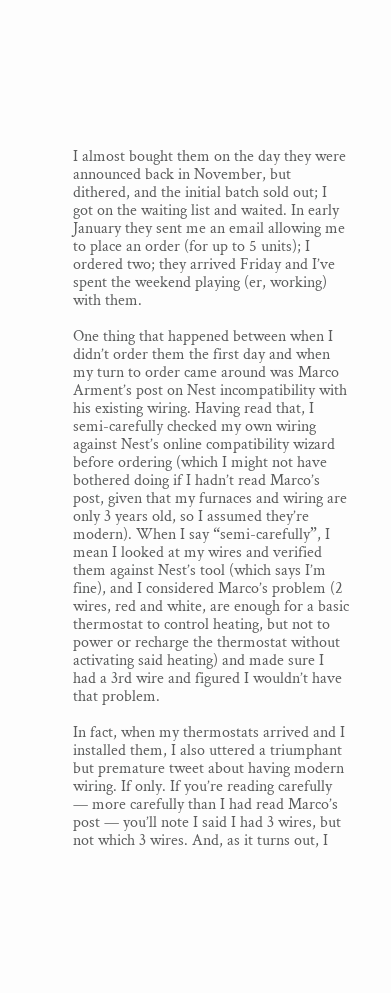I almost bought them on the day they were announced back in November, but dithered, and the initial batch sold out; I got on the waiting list and waited. In early January they sent me an email allowing me to place an order (for up to 5 units); I ordered two; they arrived Friday and I’ve spent the weekend playing (er, working) with them.

One thing that happened between when I didn’t order them the first day and when my turn to order came around was Marco Arment’s post on Nest incompatibility with his existing wiring. Having read that, I semi-carefully checked my own wiring against Nest’s online compatibility wizard before ordering (which I might not have bothered doing if I hadn’t read Marco’s post, given that my furnaces and wiring are only 3 years old, so I assumed they’re modern). When I say “semi-carefully”, I mean I looked at my wires and verified them against Nest’s tool (which says I’m fine), and I considered Marco’s problem (2 wires, red and white, are enough for a basic thermostat to control heating, but not to power or recharge the thermostat without activating said heating) and made sure I had a 3rd wire and figured I wouldn’t have that problem.

In fact, when my thermostats arrived and I installed them, I also uttered a triumphant but premature tweet about having modern wiring. If only. If you’re reading carefully — more carefully than I had read Marco’s post — you’ll note I said I had 3 wires, but not which 3 wires. And, as it turns out, I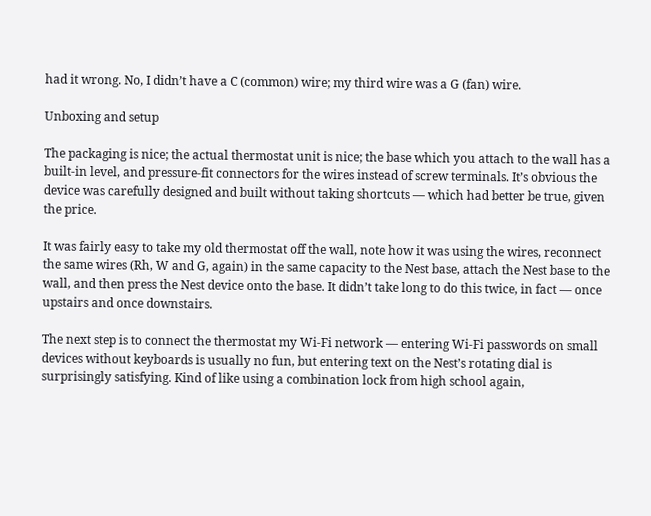had it wrong. No, I didn’t have a C (common) wire; my third wire was a G (fan) wire.

Unboxing and setup

The packaging is nice; the actual thermostat unit is nice; the base which you attach to the wall has a built-in level, and pressure-fit connectors for the wires instead of screw terminals. It’s obvious the device was carefully designed and built without taking shortcuts — which had better be true, given the price.

It was fairly easy to take my old thermostat off the wall, note how it was using the wires, reconnect the same wires (Rh, W and G, again) in the same capacity to the Nest base, attach the Nest base to the wall, and then press the Nest device onto the base. It didn’t take long to do this twice, in fact — once upstairs and once downstairs.

The next step is to connect the thermostat my Wi-Fi network — entering Wi-Fi passwords on small devices without keyboards is usually no fun, but entering text on the Nest’s rotating dial is surprisingly satisfying. Kind of like using a combination lock from high school again,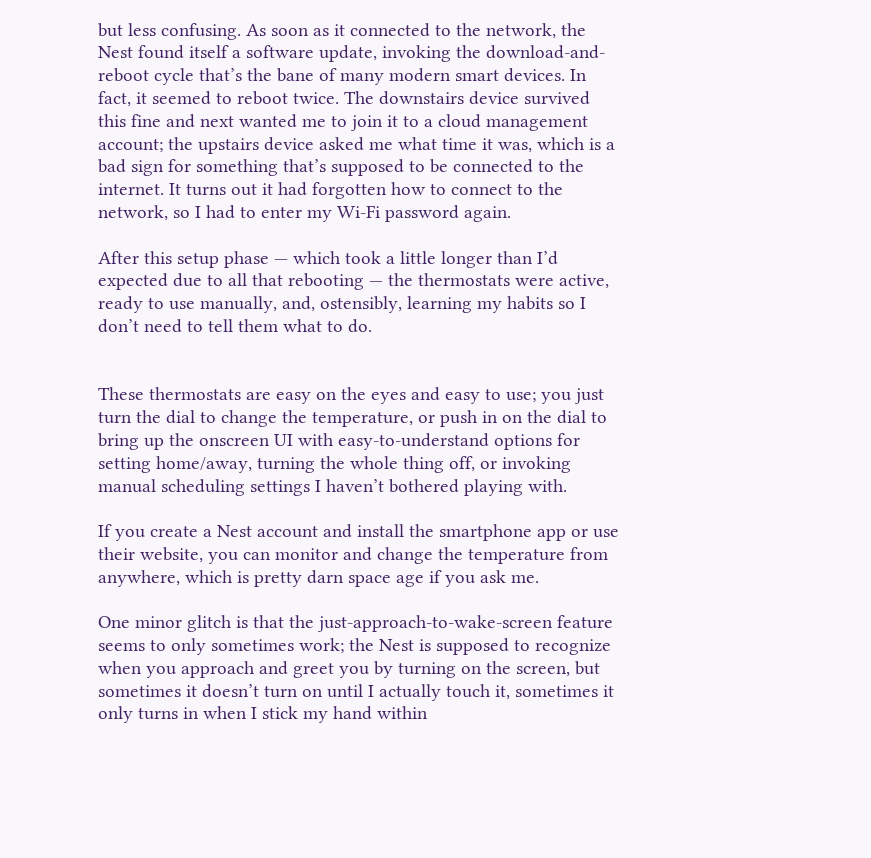but less confusing. As soon as it connected to the network, the Nest found itself a software update, invoking the download-and-reboot cycle that’s the bane of many modern smart devices. In fact, it seemed to reboot twice. The downstairs device survived this fine and next wanted me to join it to a cloud management account; the upstairs device asked me what time it was, which is a bad sign for something that’s supposed to be connected to the internet. It turns out it had forgotten how to connect to the network, so I had to enter my Wi-Fi password again.

After this setup phase — which took a little longer than I’d expected due to all that rebooting — the thermostats were active, ready to use manually, and, ostensibly, learning my habits so I don’t need to tell them what to do.


These thermostats are easy on the eyes and easy to use; you just turn the dial to change the temperature, or push in on the dial to bring up the onscreen UI with easy-to-understand options for setting home/away, turning the whole thing off, or invoking manual scheduling settings I haven’t bothered playing with.

If you create a Nest account and install the smartphone app or use their website, you can monitor and change the temperature from anywhere, which is pretty darn space age if you ask me.

One minor glitch is that the just-approach-to-wake-screen feature seems to only sometimes work; the Nest is supposed to recognize when you approach and greet you by turning on the screen, but sometimes it doesn’t turn on until I actually touch it, sometimes it only turns in when I stick my hand within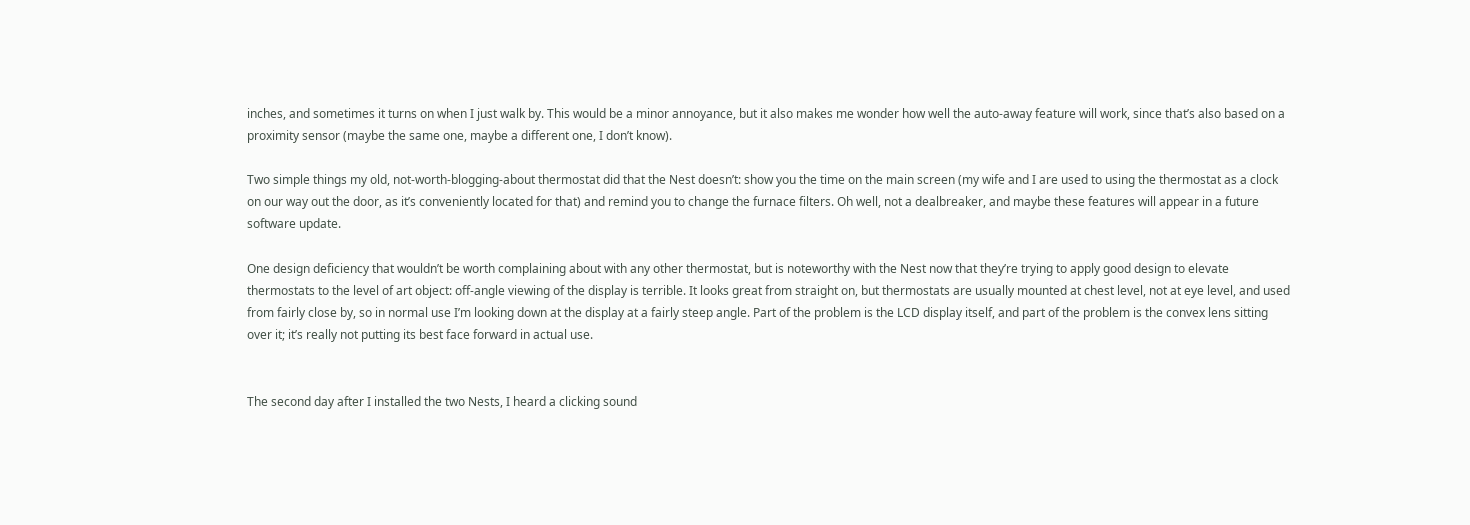inches, and sometimes it turns on when I just walk by. This would be a minor annoyance, but it also makes me wonder how well the auto-away feature will work, since that’s also based on a proximity sensor (maybe the same one, maybe a different one, I don’t know).

Two simple things my old, not-worth-blogging-about thermostat did that the Nest doesn’t: show you the time on the main screen (my wife and I are used to using the thermostat as a clock on our way out the door, as it’s conveniently located for that) and remind you to change the furnace filters. Oh well, not a dealbreaker, and maybe these features will appear in a future software update.

One design deficiency that wouldn’t be worth complaining about with any other thermostat, but is noteworthy with the Nest now that they’re trying to apply good design to elevate thermostats to the level of art object: off-angle viewing of the display is terrible. It looks great from straight on, but thermostats are usually mounted at chest level, not at eye level, and used from fairly close by, so in normal use I’m looking down at the display at a fairly steep angle. Part of the problem is the LCD display itself, and part of the problem is the convex lens sitting over it; it’s really not putting its best face forward in actual use.


The second day after I installed the two Nests, I heard a clicking sound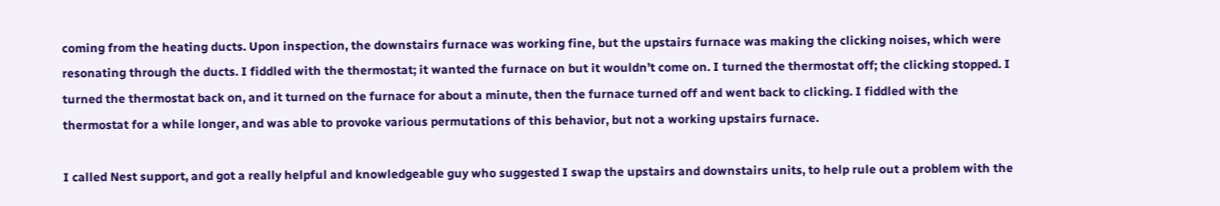coming from the heating ducts. Upon inspection, the downstairs furnace was working fine, but the upstairs furnace was making the clicking noises, which were resonating through the ducts. I fiddled with the thermostat; it wanted the furnace on but it wouldn’t come on. I turned the thermostat off; the clicking stopped. I turned the thermostat back on, and it turned on the furnace for about a minute, then the furnace turned off and went back to clicking. I fiddled with the thermostat for a while longer, and was able to provoke various permutations of this behavior, but not a working upstairs furnace.

I called Nest support, and got a really helpful and knowledgeable guy who suggested I swap the upstairs and downstairs units, to help rule out a problem with the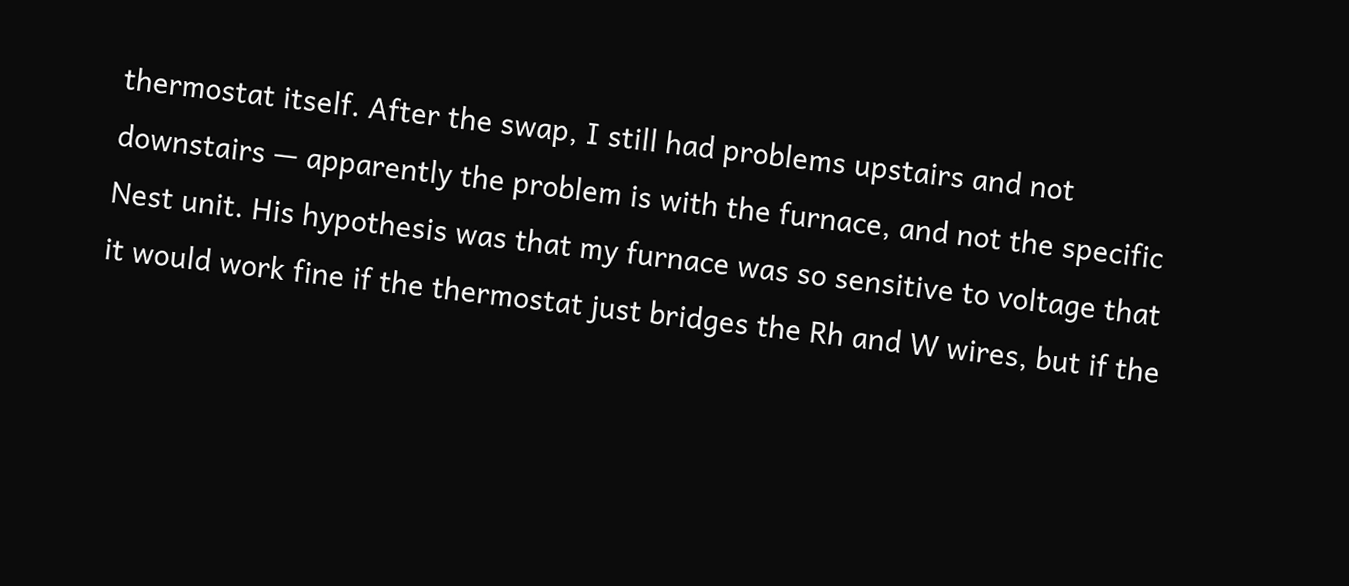thermostat itself. After the swap, I still had problems upstairs and not downstairs — apparently the problem is with the furnace, and not the specific Nest unit. His hypothesis was that my furnace was so sensitive to voltage that it would work fine if the thermostat just bridges the Rh and W wires, but if the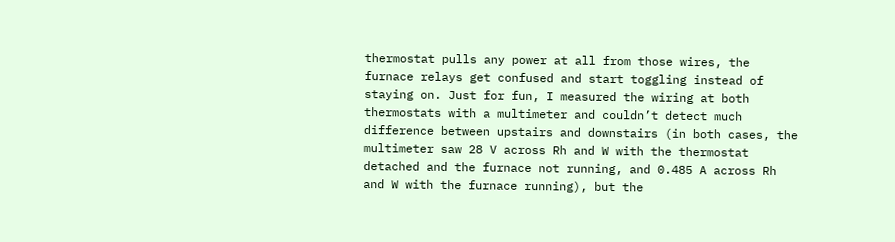thermostat pulls any power at all from those wires, the furnace relays get confused and start toggling instead of staying on. Just for fun, I measured the wiring at both thermostats with a multimeter and couldn’t detect much difference between upstairs and downstairs (in both cases, the multimeter saw 28 V across Rh and W with the thermostat detached and the furnace not running, and 0.485 A across Rh and W with the furnace running), but the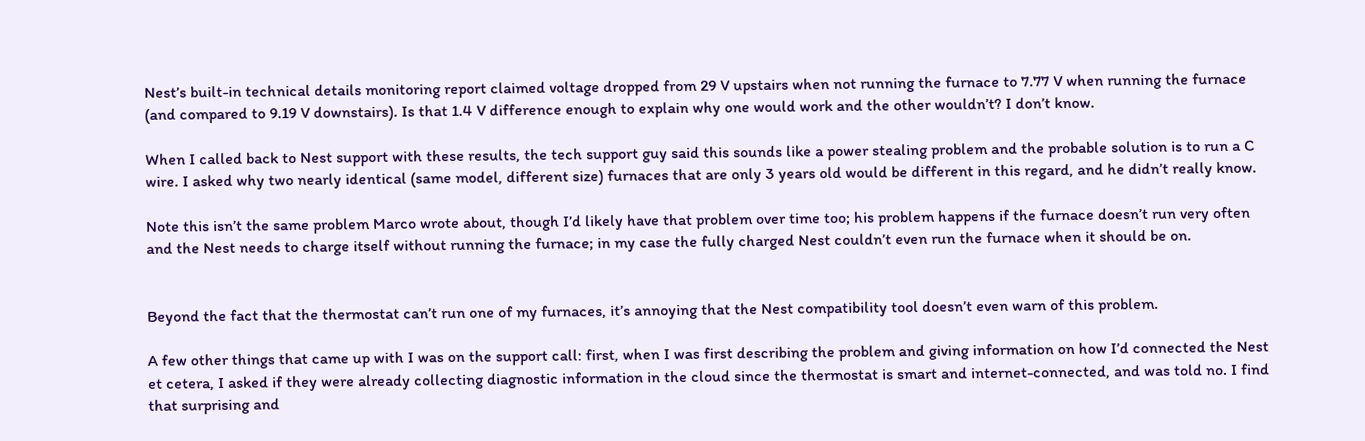Nest’s built-in technical details monitoring report claimed voltage dropped from 29 V upstairs when not running the furnace to 7.77 V when running the furnace (and compared to 9.19 V downstairs). Is that 1.4 V difference enough to explain why one would work and the other wouldn’t? I don’t know.

When I called back to Nest support with these results, the tech support guy said this sounds like a power stealing problem and the probable solution is to run a C wire. I asked why two nearly identical (same model, different size) furnaces that are only 3 years old would be different in this regard, and he didn’t really know.

Note this isn’t the same problem Marco wrote about, though I’d likely have that problem over time too; his problem happens if the furnace doesn’t run very often and the Nest needs to charge itself without running the furnace; in my case the fully charged Nest couldn’t even run the furnace when it should be on.


Beyond the fact that the thermostat can’t run one of my furnaces, it’s annoying that the Nest compatibility tool doesn’t even warn of this problem.

A few other things that came up with I was on the support call: first, when I was first describing the problem and giving information on how I’d connected the Nest et cetera, I asked if they were already collecting diagnostic information in the cloud since the thermostat is smart and internet-connected, and was told no. I find that surprising and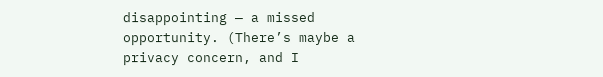disappointing — a missed opportunity. (There’s maybe a privacy concern, and I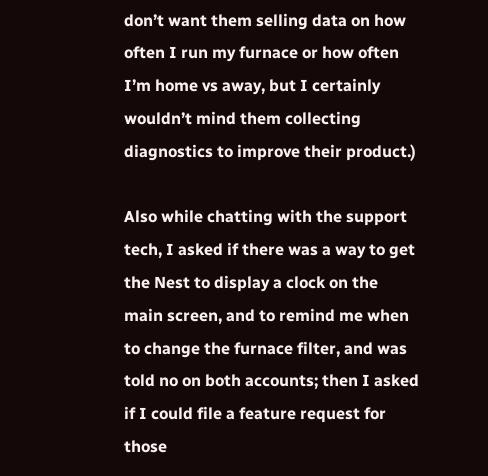don’t want them selling data on how often I run my furnace or how often I’m home vs away, but I certainly wouldn’t mind them collecting diagnostics to improve their product.)

Also while chatting with the support tech, I asked if there was a way to get the Nest to display a clock on the main screen, and to remind me when to change the furnace filter, and was told no on both accounts; then I asked if I could file a feature request for those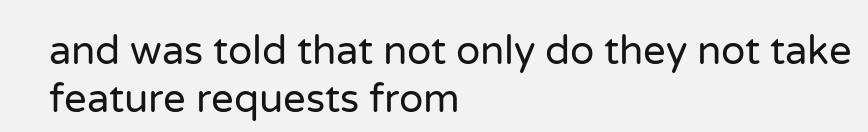and was told that not only do they not take feature requests from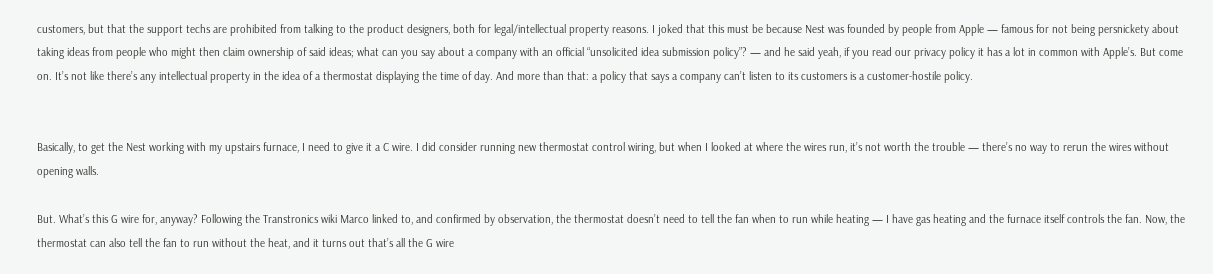customers, but that the support techs are prohibited from talking to the product designers, both for legal/intellectual property reasons. I joked that this must be because Nest was founded by people from Apple — famous for not being persnickety about taking ideas from people who might then claim ownership of said ideas; what can you say about a company with an official “unsolicited idea submission policy”? — and he said yeah, if you read our privacy policy it has a lot in common with Apple’s. But come on. It’s not like there’s any intellectual property in the idea of a thermostat displaying the time of day. And more than that: a policy that says a company can’t listen to its customers is a customer-hostile policy.


Basically, to get the Nest working with my upstairs furnace, I need to give it a C wire. I did consider running new thermostat control wiring, but when I looked at where the wires run, it’s not worth the trouble — there’s no way to rerun the wires without opening walls.

But. What’s this G wire for, anyway? Following the Transtronics wiki Marco linked to, and confirmed by observation, the thermostat doesn’t need to tell the fan when to run while heating — I have gas heating and the furnace itself controls the fan. Now, the thermostat can also tell the fan to run without the heat, and it turns out that’s all the G wire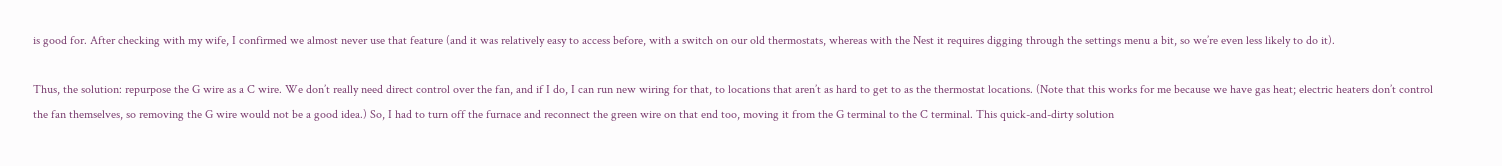is good for. After checking with my wife, I confirmed we almost never use that feature (and it was relatively easy to access before, with a switch on our old thermostats, whereas with the Nest it requires digging through the settings menu a bit, so we’re even less likely to do it).

Thus, the solution: repurpose the G wire as a C wire. We don’t really need direct control over the fan, and if I do, I can run new wiring for that, to locations that aren’t as hard to get to as the thermostat locations. (Note that this works for me because we have gas heat; electric heaters don’t control the fan themselves, so removing the G wire would not be a good idea.) So, I had to turn off the furnace and reconnect the green wire on that end too, moving it from the G terminal to the C terminal. This quick-and-dirty solution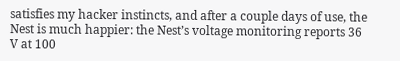satisfies my hacker instincts, and after a couple days of use, the Nest is much happier: the Nest’s voltage monitoring reports 36 V at 100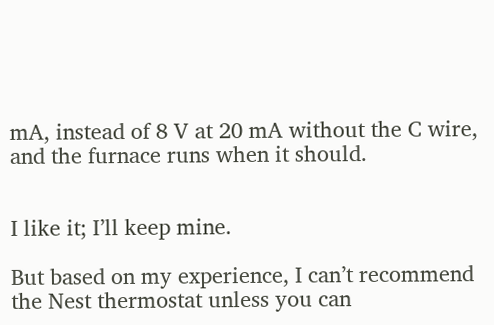mA, instead of 8 V at 20 mA without the C wire, and the furnace runs when it should.


I like it; I’ll keep mine.

But based on my experience, I can’t recommend the Nest thermostat unless you can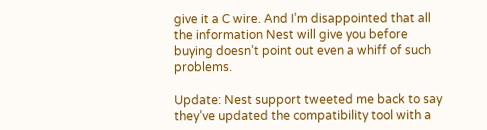give it a C wire. And I’m disappointed that all the information Nest will give you before buying doesn’t point out even a whiff of such problems.

Update: Nest support tweeted me back to say they’ve updated the compatibility tool with a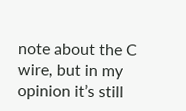note about the C wire, but in my opinion it’s still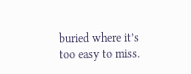buried where it’s too easy to miss.